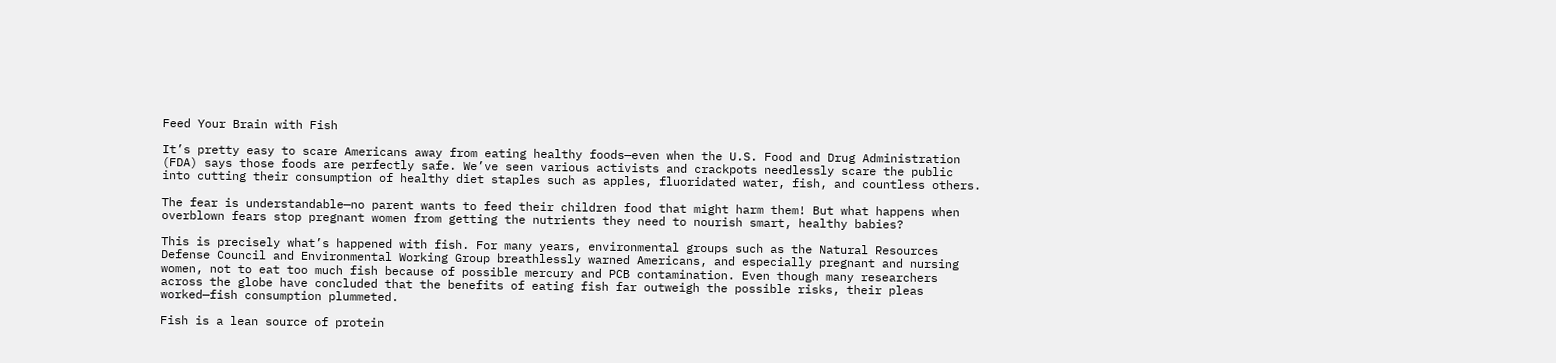Feed Your Brain with Fish

It’s pretty easy to scare Americans away from eating healthy foods—even when the U.S. Food and Drug Administration (FDA) says those foods are perfectly safe. We’ve seen various activists and crackpots needlessly scare the public into cutting their consumption of healthy diet staples such as apples, fluoridated water, fish, and countless others.

The fear is understandable—no parent wants to feed their children food that might harm them! But what happens when overblown fears stop pregnant women from getting the nutrients they need to nourish smart, healthy babies?

This is precisely what’s happened with fish. For many years, environmental groups such as the Natural Resources Defense Council and Environmental Working Group breathlessly warned Americans, and especially pregnant and nursing women, not to eat too much fish because of possible mercury and PCB contamination. Even though many researchers across the globe have concluded that the benefits of eating fish far outweigh the possible risks, their pleas worked—fish consumption plummeted.

Fish is a lean source of protein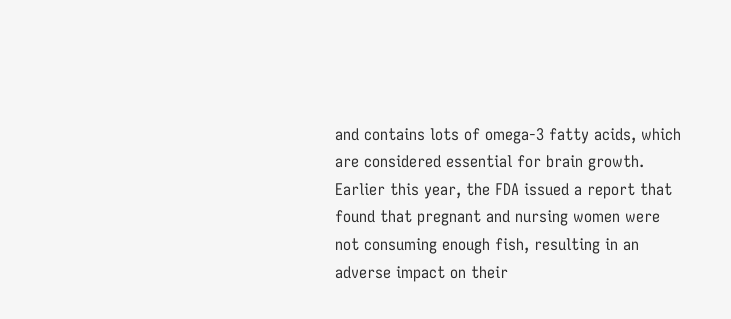and contains lots of omega-3 fatty acids, which are considered essential for brain growth. Earlier this year, the FDA issued a report that found that pregnant and nursing women were not consuming enough fish, resulting in an adverse impact on their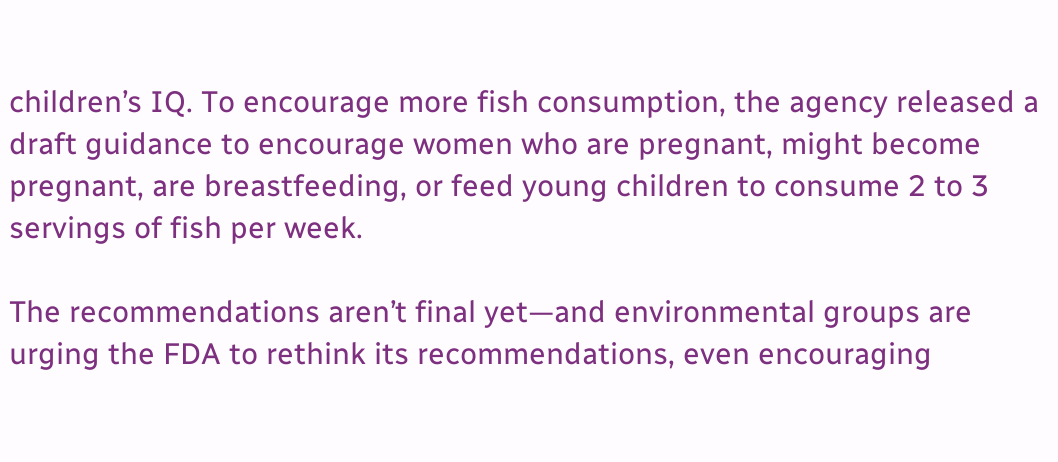children’s IQ. To encourage more fish consumption, the agency released a draft guidance to encourage women who are pregnant, might become pregnant, are breastfeeding, or feed young children to consume 2 to 3 servings of fish per week.

The recommendations aren’t final yet—and environmental groups are urging the FDA to rethink its recommendations, even encouraging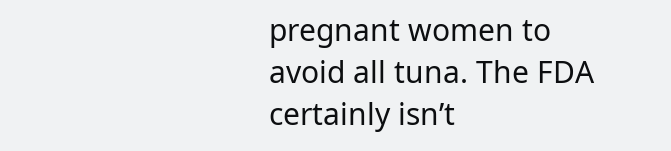pregnant women to avoid all tuna. The FDA certainly isn’t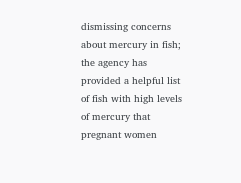dismissing concerns about mercury in fish; the agency has provided a helpful list of fish with high levels of mercury that pregnant women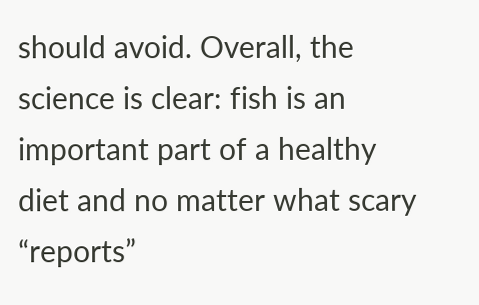should avoid. Overall, the science is clear: fish is an important part of a healthy diet and no matter what scary “reports”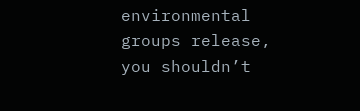environmental groups release, you shouldn’t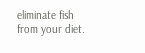eliminate fish from your diet.